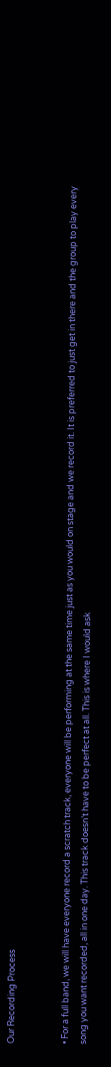Our Recording Process


• For a full band, we will have everyone record a scratch track, everyone will be performing at the same time just as you would on stage and we record it. It is preferred to just get in there and the group to play every song you want recorded, all in one day. This track doesn’t have to be perfect at all. This is where I would ask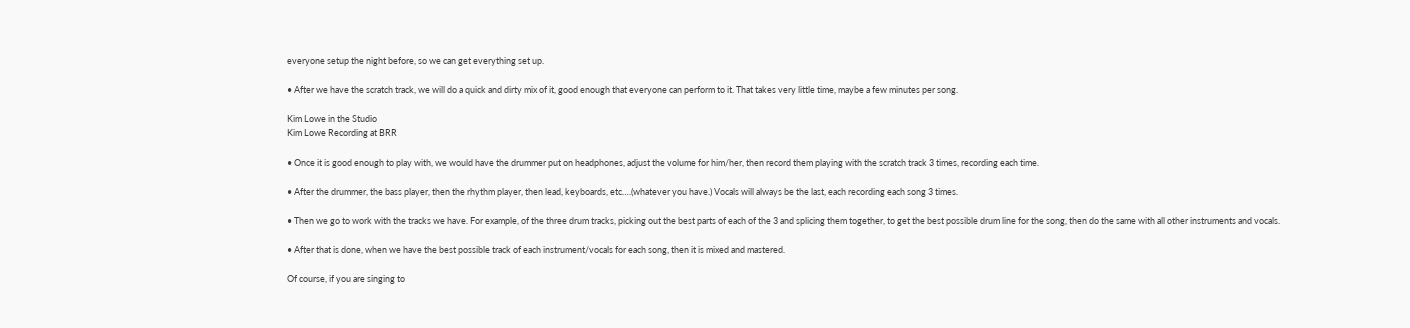everyone setup the night before, so we can get everything set up.

• After we have the scratch track, we will do a quick and dirty mix of it, good enough that everyone can perform to it. That takes very little time, maybe a few minutes per song.

Kim Lowe in the Studio
Kim Lowe Recording at BRR

• Once it is good enough to play with, we would have the drummer put on headphones, adjust the volume for him/her, then record them playing with the scratch track 3 times, recording each time.

• After the drummer, the bass player, then the rhythm player, then lead, keyboards, etc….(whatever you have.) Vocals will always be the last, each recording each song 3 times.

• Then we go to work with the tracks we have. For example, of the three drum tracks, picking out the best parts of each of the 3 and splicing them together, to get the best possible drum line for the song, then do the same with all other instruments and vocals.

• After that is done, when we have the best possible track of each instrument/vocals for each song, then it is mixed and mastered.

Of course, if you are singing to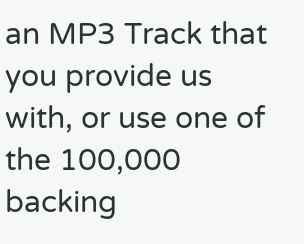an MP3 Track that you provide us with, or use one of the 100,000 backing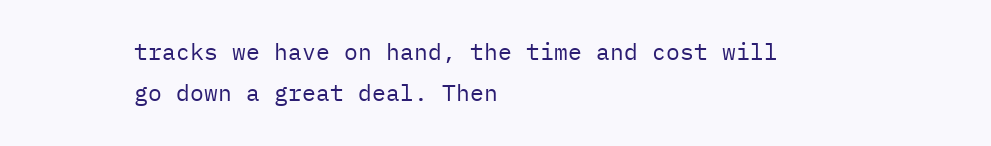tracks we have on hand, the time and cost will go down a great deal. Then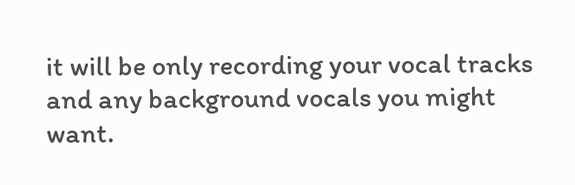it will be only recording your vocal tracks and any background vocals you might want.